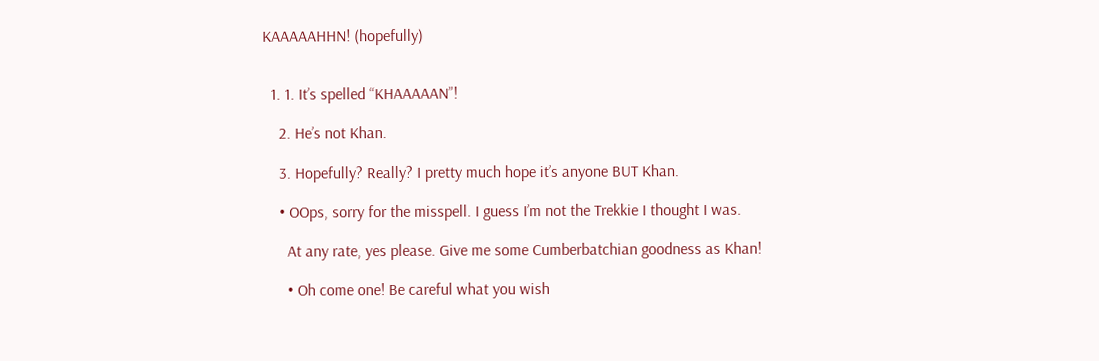KAAAAAHHN! (hopefully)


  1. 1. It’s spelled “KHAAAAAN”!

    2. He’s not Khan.

    3. Hopefully? Really? I pretty much hope it’s anyone BUT Khan.

    • OOps, sorry for the misspell. I guess I’m not the Trekkie I thought I was.

      At any rate, yes please. Give me some Cumberbatchian goodness as Khan!

      • Oh come one! Be careful what you wish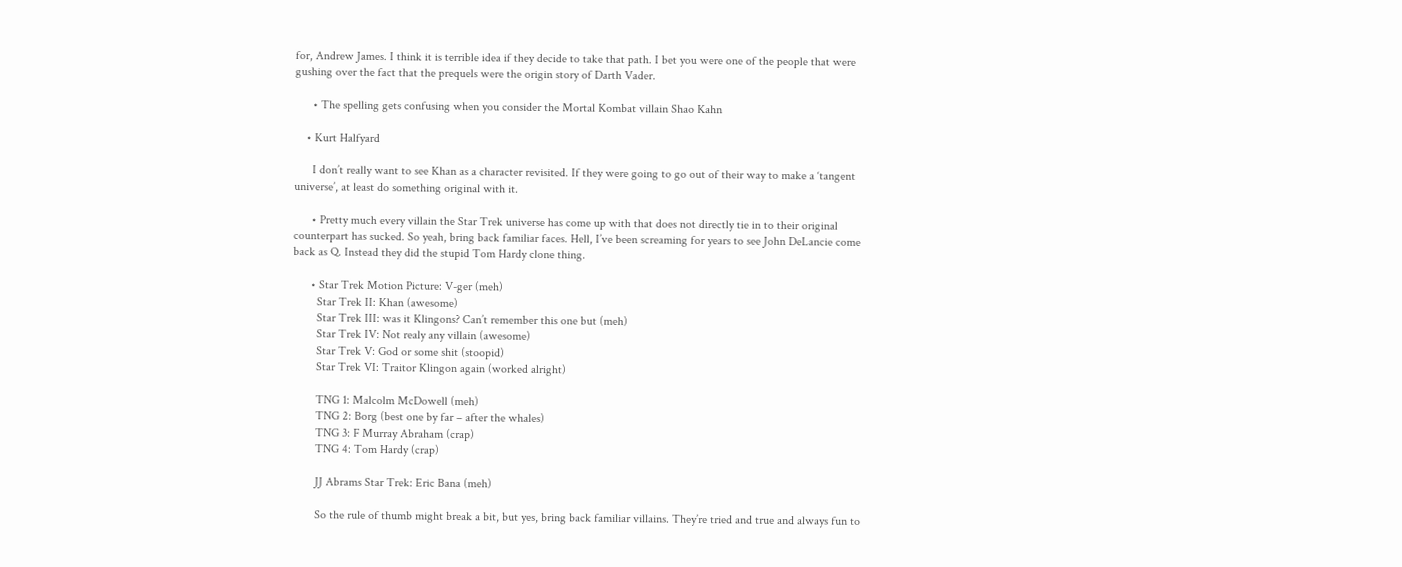for, Andrew James. I think it is terrible idea if they decide to take that path. I bet you were one of the people that were gushing over the fact that the prequels were the origin story of Darth Vader.

      • The spelling gets confusing when you consider the Mortal Kombat villain Shao Kahn

    • Kurt Halfyard

      I don’t really want to see Khan as a character revisited. If they were going to go out of their way to make a ‘tangent universe’, at least do something original with it.

      • Pretty much every villain the Star Trek universe has come up with that does not directly tie in to their original counterpart has sucked. So yeah, bring back familiar faces. Hell, I’ve been screaming for years to see John DeLancie come back as Q. Instead they did the stupid Tom Hardy clone thing.

      • Star Trek Motion Picture: V-ger (meh)
        Star Trek II: Khan (awesome)
        Star Trek III: was it Klingons? Can’t remember this one but (meh)
        Star Trek IV: Not realy any villain (awesome)
        Star Trek V: God or some shit (stoopid)
        Star Trek VI: Traitor Klingon again (worked alright)

        TNG 1: Malcolm McDowell (meh)
        TNG 2: Borg (best one by far – after the whales)
        TNG 3: F Murray Abraham (crap)
        TNG 4: Tom Hardy (crap)

        JJ Abrams Star Trek: Eric Bana (meh)

        So the rule of thumb might break a bit, but yes, bring back familiar villains. They’re tried and true and always fun to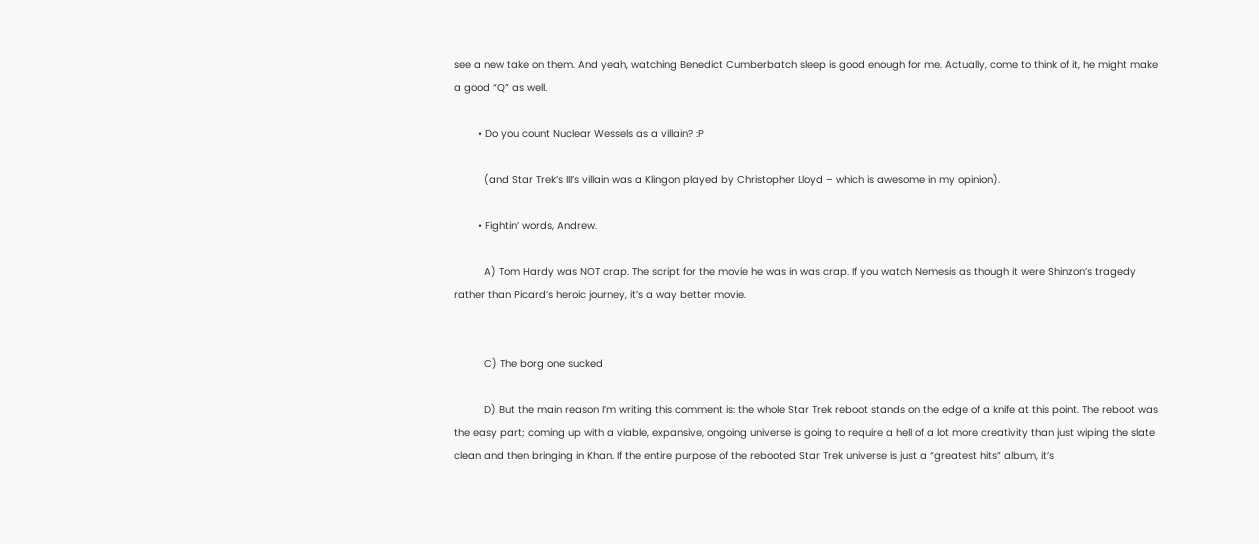see a new take on them. And yeah, watching Benedict Cumberbatch sleep is good enough for me. Actually, come to think of it, he might make a good “Q” as well.

        • Do you count Nuclear Wessels as a villain? :P

          (and Star Trek’s III’s villain was a Klingon played by Christopher Lloyd – which is awesome in my opinion).

        • Fightin’ words, Andrew.

          A) Tom Hardy was NOT crap. The script for the movie he was in was crap. If you watch Nemesis as though it were Shinzon’s tragedy rather than Picard’s heroic journey, it’s a way better movie.


          C) The borg one sucked

          D) But the main reason I’m writing this comment is: the whole Star Trek reboot stands on the edge of a knife at this point. The reboot was the easy part; coming up with a viable, expansive, ongoing universe is going to require a hell of a lot more creativity than just wiping the slate clean and then bringing in Khan. If the entire purpose of the rebooted Star Trek universe is just a “greatest hits” album, it’s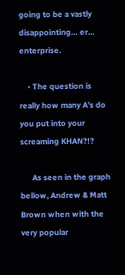going to be a vastly disappointing… er… enterprise.

    • The question is really how many A’s do you put into your screaming KHAN?!?

      As seen in the graph bellow, Andrew & Matt Brown when with the very popular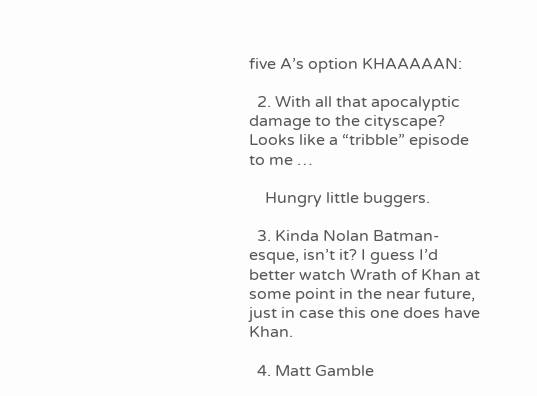five A’s option KHAAAAAN:

  2. With all that apocalyptic damage to the cityscape? Looks like a “tribble” episode to me …

    Hungry little buggers.

  3. Kinda Nolan Batman-esque, isn’t it? I guess I’d better watch Wrath of Khan at some point in the near future, just in case this one does have Khan.

  4. Matt Gamble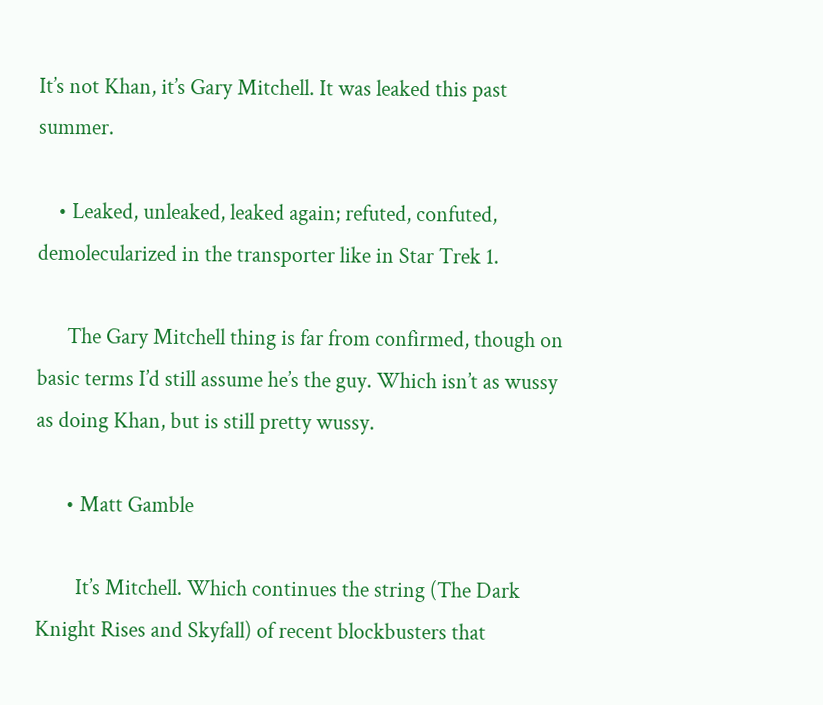It’s not Khan, it’s Gary Mitchell. It was leaked this past summer.

    • Leaked, unleaked, leaked again; refuted, confuted, demolecularized in the transporter like in Star Trek 1.

      The Gary Mitchell thing is far from confirmed, though on basic terms I’d still assume he’s the guy. Which isn’t as wussy as doing Khan, but is still pretty wussy.

      • Matt Gamble

        It’s Mitchell. Which continues the string (The Dark Knight Rises and Skyfall) of recent blockbusters that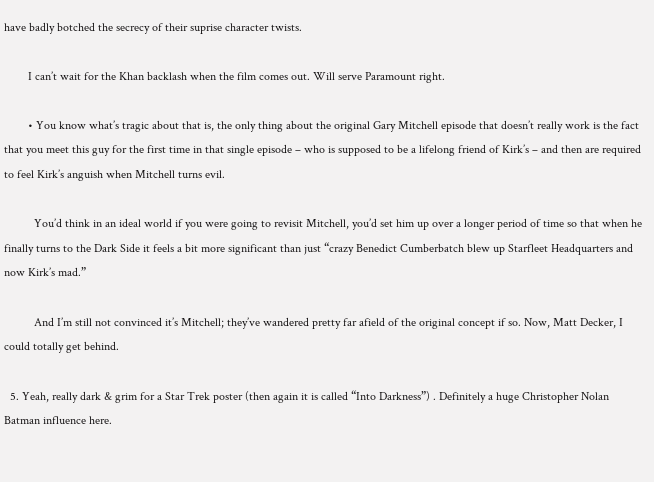have badly botched the secrecy of their suprise character twists.

        I can’t wait for the Khan backlash when the film comes out. Will serve Paramount right.

        • You know what’s tragic about that is, the only thing about the original Gary Mitchell episode that doesn’t really work is the fact that you meet this guy for the first time in that single episode – who is supposed to be a lifelong friend of Kirk’s – and then are required to feel Kirk’s anguish when Mitchell turns evil.

          You’d think in an ideal world if you were going to revisit Mitchell, you’d set him up over a longer period of time so that when he finally turns to the Dark Side it feels a bit more significant than just “crazy Benedict Cumberbatch blew up Starfleet Headquarters and now Kirk’s mad.”

          And I’m still not convinced it’s Mitchell; they’ve wandered pretty far afield of the original concept if so. Now, Matt Decker, I could totally get behind.

  5. Yeah, really dark & grim for a Star Trek poster (then again it is called “Into Darkness”) . Definitely a huge Christopher Nolan Batman influence here.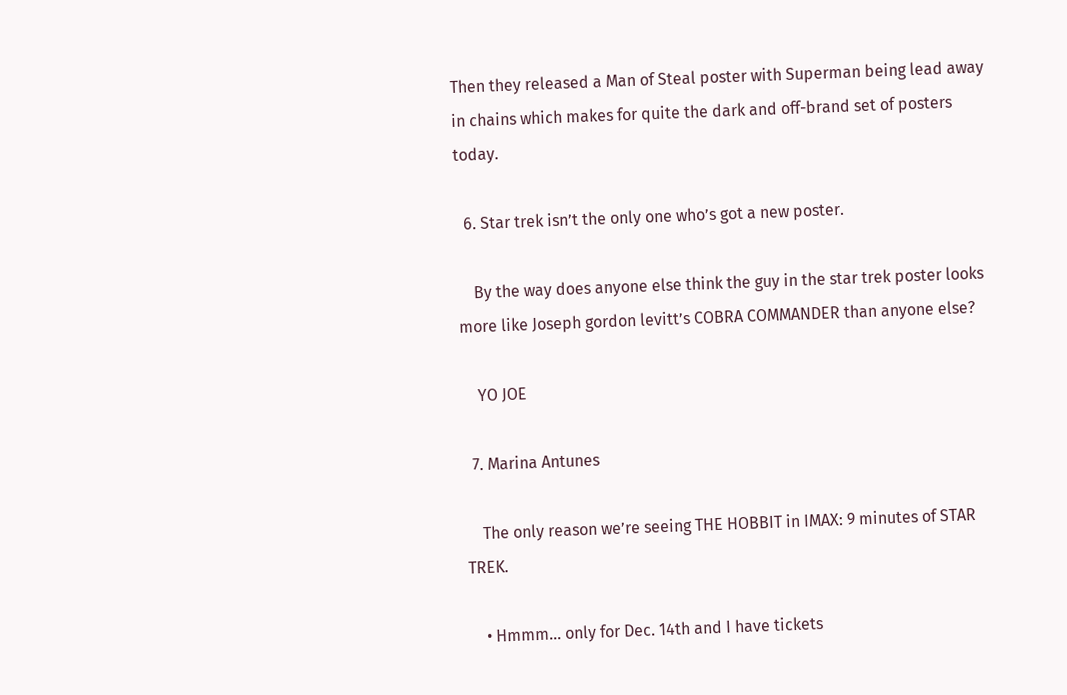Then they released a Man of Steal poster with Superman being lead away in chains which makes for quite the dark and off-brand set of posters today.

  6. Star trek isn’t the only one who’s got a new poster.

    By the way does anyone else think the guy in the star trek poster looks more like Joseph gordon levitt’s COBRA COMMANDER than anyone else?

    YO JOE

  7. Marina Antunes

    The only reason we’re seeing THE HOBBIT in IMAX: 9 minutes of STAR TREK.

    • Hmmm… only for Dec. 14th and I have tickets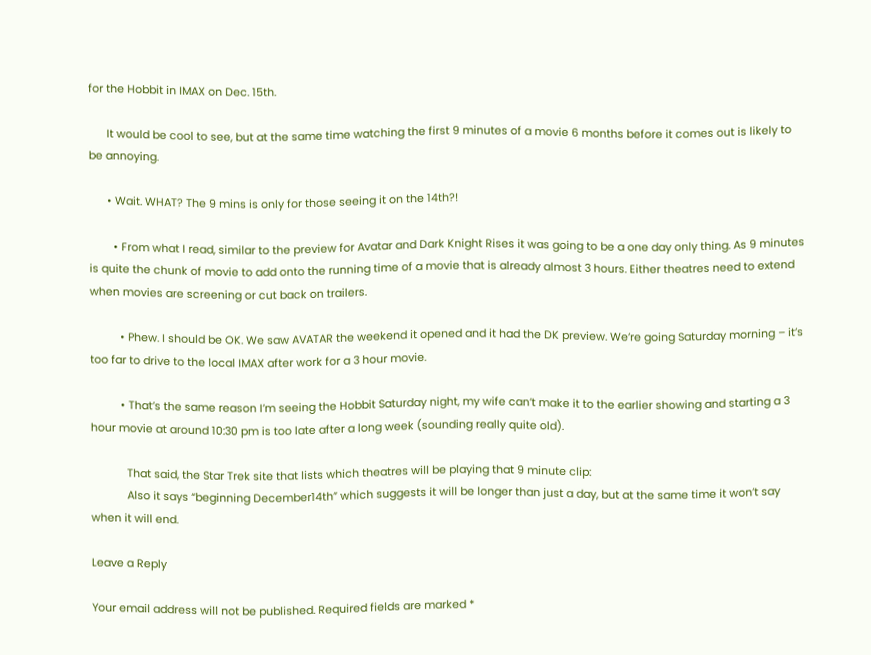for the Hobbit in IMAX on Dec. 15th.

      It would be cool to see, but at the same time watching the first 9 minutes of a movie 6 months before it comes out is likely to be annoying.

      • Wait. WHAT? The 9 mins is only for those seeing it on the 14th?!

        • From what I read, similar to the preview for Avatar and Dark Knight Rises it was going to be a one day only thing. As 9 minutes is quite the chunk of movie to add onto the running time of a movie that is already almost 3 hours. Either theatres need to extend when movies are screening or cut back on trailers.

          • Phew. I should be OK. We saw AVATAR the weekend it opened and it had the DK preview. We’re going Saturday morning – it’s too far to drive to the local IMAX after work for a 3 hour movie.

          • That’s the same reason I’m seeing the Hobbit Saturday night, my wife can’t make it to the earlier showing and starting a 3 hour movie at around 10:30 pm is too late after a long week (sounding really quite old).

            That said, the Star Trek site that lists which theatres will be playing that 9 minute clip:
            Also it says “beginning December14th” which suggests it will be longer than just a day, but at the same time it won’t say when it will end.

Leave a Reply

Your email address will not be published. Required fields are marked *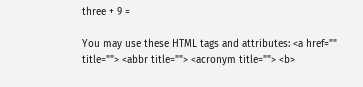three + 9 =

You may use these HTML tags and attributes: <a href="" title=""> <abbr title=""> <acronym title=""> <b>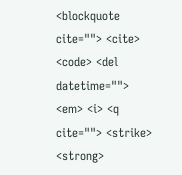<blockquote cite=""> <cite> <code> <del datetime=""> <em> <i> <q cite=""> <strike> <strong>